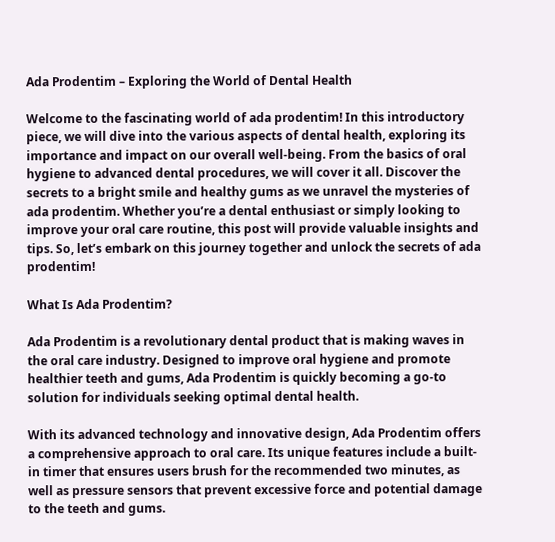Ada Prodentim – Exploring the World of Dental Health

Welcome to the fascinating world of ada prodentim! In this introductory piece, we will dive into the various aspects of dental health, exploring its importance and impact on our overall well-being. From the basics of oral hygiene to advanced dental procedures, we will cover it all. Discover the secrets to a bright smile and healthy gums as we unravel the mysteries of ada prodentim. Whether you’re a dental enthusiast or simply looking to improve your oral care routine, this post will provide valuable insights and tips. So, let’s embark on this journey together and unlock the secrets of ada prodentim!

What Is Ada Prodentim?

Ada Prodentim is a revolutionary dental product that is making waves in the oral care industry. Designed to improve oral hygiene and promote healthier teeth and gums, Ada Prodentim is quickly becoming a go-to solution for individuals seeking optimal dental health.

With its advanced technology and innovative design, Ada Prodentim offers a comprehensive approach to oral care. Its unique features include a built-in timer that ensures users brush for the recommended two minutes, as well as pressure sensors that prevent excessive force and potential damage to the teeth and gums.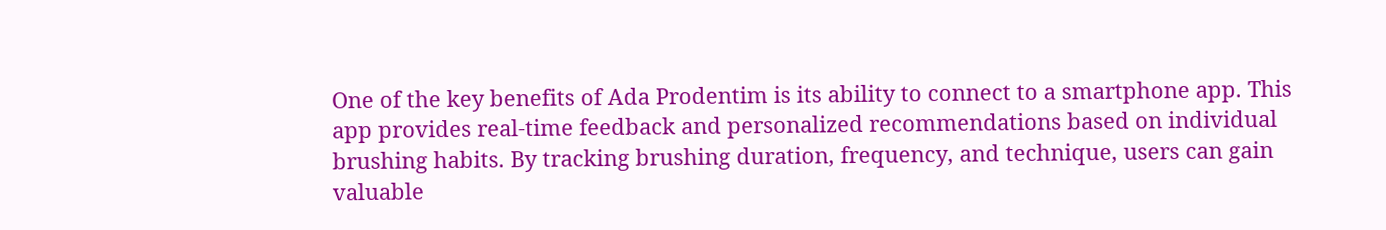One of the key benefits of Ada Prodentim is its ability to connect to a smartphone app. This app provides real-time feedback and personalized recommendations based on individual brushing habits. By tracking brushing duration, frequency, and technique, users can gain valuable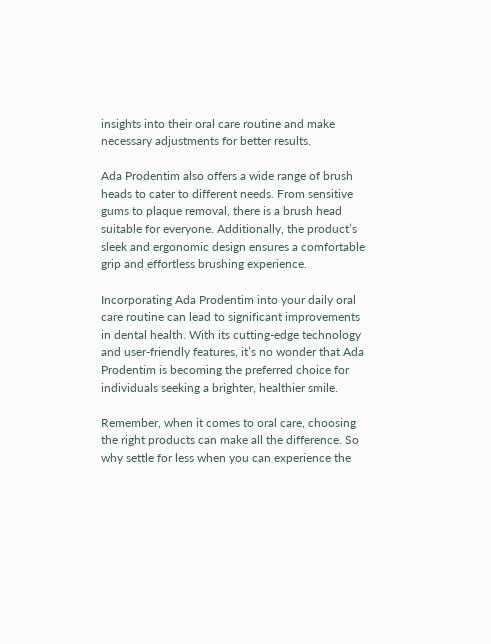insights into their oral care routine and make necessary adjustments for better results.

Ada Prodentim also offers a wide range of brush heads to cater to different needs. From sensitive gums to plaque removal, there is a brush head suitable for everyone. Additionally, the product’s sleek and ergonomic design ensures a comfortable grip and effortless brushing experience.

Incorporating Ada Prodentim into your daily oral care routine can lead to significant improvements in dental health. With its cutting-edge technology and user-friendly features, it’s no wonder that Ada Prodentim is becoming the preferred choice for individuals seeking a brighter, healthier smile.

Remember, when it comes to oral care, choosing the right products can make all the difference. So why settle for less when you can experience the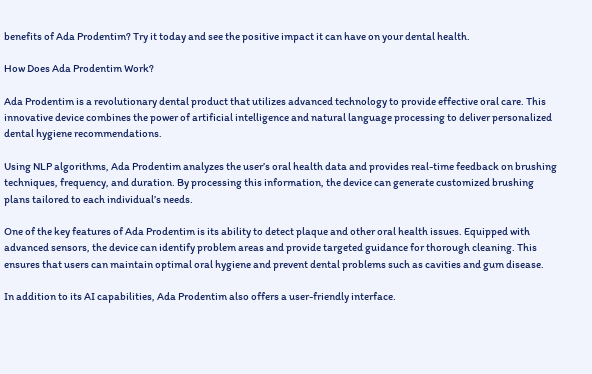benefits of Ada Prodentim? Try it today and see the positive impact it can have on your dental health.

How Does Ada Prodentim Work?

Ada Prodentim is a revolutionary dental product that utilizes advanced technology to provide effective oral care. This innovative device combines the power of artificial intelligence and natural language processing to deliver personalized dental hygiene recommendations.

Using NLP algorithms, Ada Prodentim analyzes the user’s oral health data and provides real-time feedback on brushing techniques, frequency, and duration. By processing this information, the device can generate customized brushing plans tailored to each individual’s needs.

One of the key features of Ada Prodentim is its ability to detect plaque and other oral health issues. Equipped with advanced sensors, the device can identify problem areas and provide targeted guidance for thorough cleaning. This ensures that users can maintain optimal oral hygiene and prevent dental problems such as cavities and gum disease.

In addition to its AI capabilities, Ada Prodentim also offers a user-friendly interface.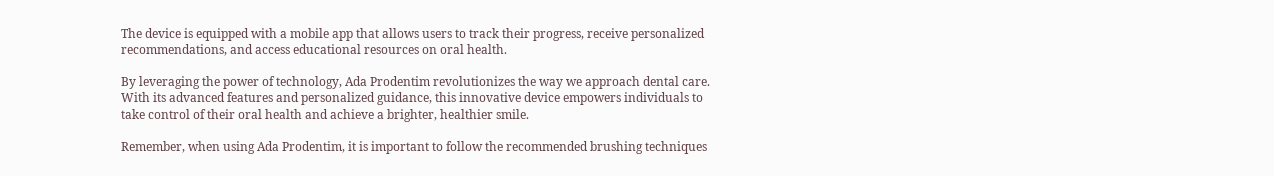The device is equipped with a mobile app that allows users to track their progress, receive personalized recommendations, and access educational resources on oral health.

By leveraging the power of technology, Ada Prodentim revolutionizes the way we approach dental care. With its advanced features and personalized guidance, this innovative device empowers individuals to take control of their oral health and achieve a brighter, healthier smile.

Remember, when using Ada Prodentim, it is important to follow the recommended brushing techniques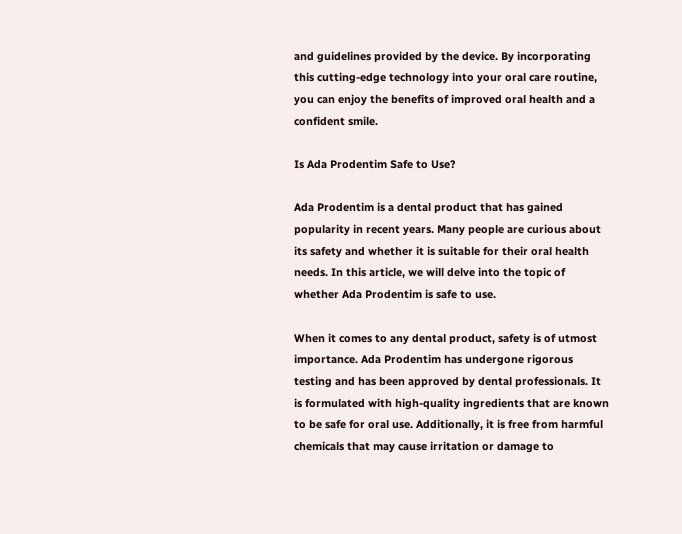and guidelines provided by the device. By incorporating this cutting-edge technology into your oral care routine, you can enjoy the benefits of improved oral health and a confident smile.

Is Ada Prodentim Safe to Use?

Ada Prodentim is a dental product that has gained popularity in recent years. Many people are curious about its safety and whether it is suitable for their oral health needs. In this article, we will delve into the topic of whether Ada Prodentim is safe to use.

When it comes to any dental product, safety is of utmost importance. Ada Prodentim has undergone rigorous testing and has been approved by dental professionals. It is formulated with high-quality ingredients that are known to be safe for oral use. Additionally, it is free from harmful chemicals that may cause irritation or damage to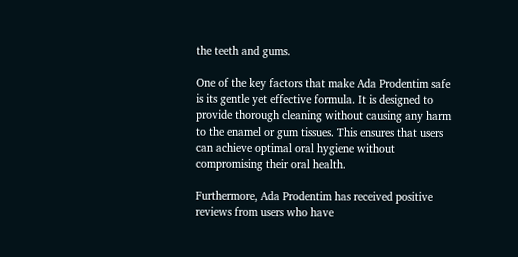the teeth and gums.

One of the key factors that make Ada Prodentim safe is its gentle yet effective formula. It is designed to provide thorough cleaning without causing any harm to the enamel or gum tissues. This ensures that users can achieve optimal oral hygiene without compromising their oral health.

Furthermore, Ada Prodentim has received positive reviews from users who have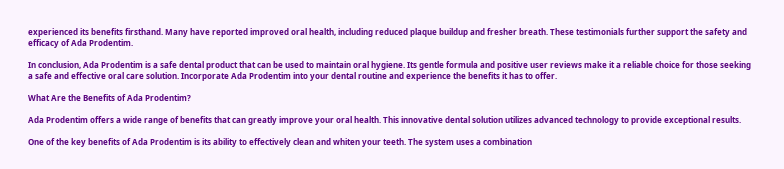experienced its benefits firsthand. Many have reported improved oral health, including reduced plaque buildup and fresher breath. These testimonials further support the safety and efficacy of Ada Prodentim.

In conclusion, Ada Prodentim is a safe dental product that can be used to maintain oral hygiene. Its gentle formula and positive user reviews make it a reliable choice for those seeking a safe and effective oral care solution. Incorporate Ada Prodentim into your dental routine and experience the benefits it has to offer.

What Are the Benefits of Ada Prodentim?

Ada Prodentim offers a wide range of benefits that can greatly improve your oral health. This innovative dental solution utilizes advanced technology to provide exceptional results.

One of the key benefits of Ada Prodentim is its ability to effectively clean and whiten your teeth. The system uses a combination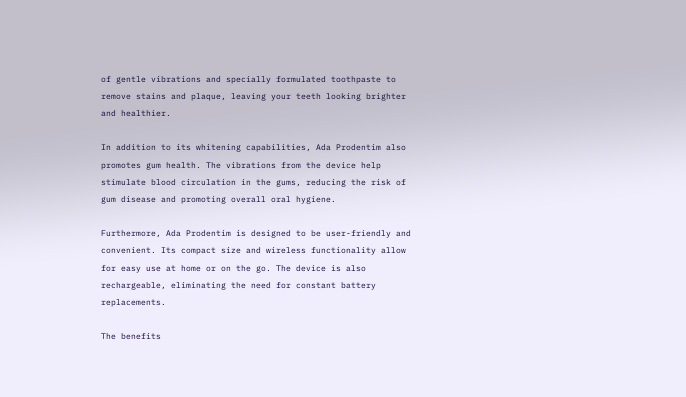of gentle vibrations and specially formulated toothpaste to remove stains and plaque, leaving your teeth looking brighter and healthier.

In addition to its whitening capabilities, Ada Prodentim also promotes gum health. The vibrations from the device help stimulate blood circulation in the gums, reducing the risk of gum disease and promoting overall oral hygiene.

Furthermore, Ada Prodentim is designed to be user-friendly and convenient. Its compact size and wireless functionality allow for easy use at home or on the go. The device is also rechargeable, eliminating the need for constant battery replacements.

The benefits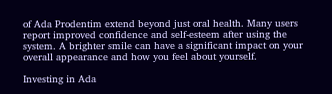of Ada Prodentim extend beyond just oral health. Many users report improved confidence and self-esteem after using the system. A brighter smile can have a significant impact on your overall appearance and how you feel about yourself.

Investing in Ada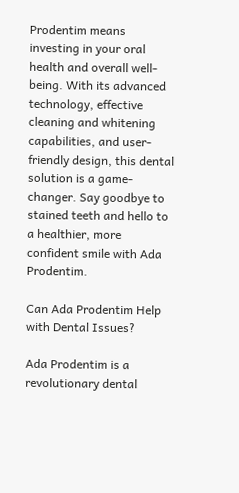Prodentim means investing in your oral health and overall well-being. With its advanced technology, effective cleaning and whitening capabilities, and user-friendly design, this dental solution is a game-changer. Say goodbye to stained teeth and hello to a healthier, more confident smile with Ada Prodentim.

Can Ada Prodentim Help with Dental Issues?

Ada Prodentim is a revolutionary dental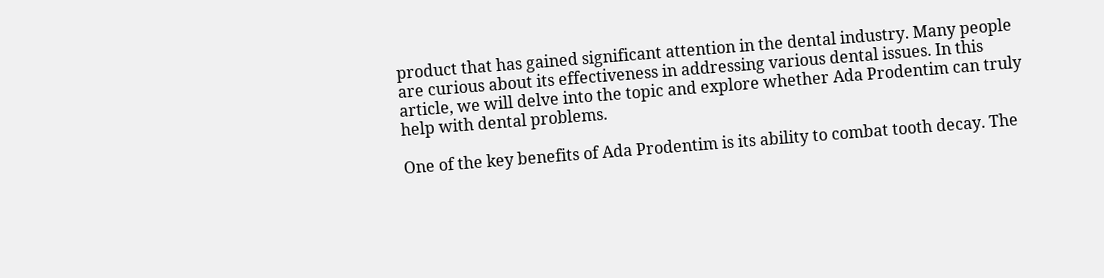product that has gained significant attention in the dental industry. Many people are curious about its effectiveness in addressing various dental issues. In this article, we will delve into the topic and explore whether Ada Prodentim can truly help with dental problems.

One of the key benefits of Ada Prodentim is its ability to combat tooth decay. The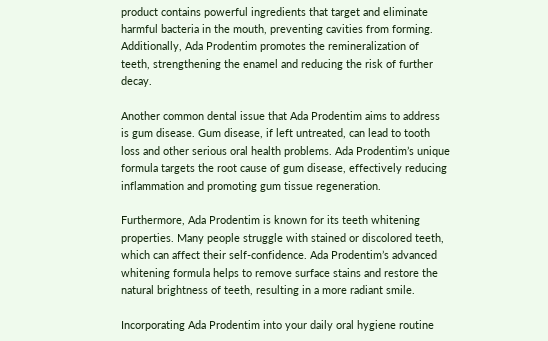product contains powerful ingredients that target and eliminate harmful bacteria in the mouth, preventing cavities from forming. Additionally, Ada Prodentim promotes the remineralization of teeth, strengthening the enamel and reducing the risk of further decay.

Another common dental issue that Ada Prodentim aims to address is gum disease. Gum disease, if left untreated, can lead to tooth loss and other serious oral health problems. Ada Prodentim’s unique formula targets the root cause of gum disease, effectively reducing inflammation and promoting gum tissue regeneration.

Furthermore, Ada Prodentim is known for its teeth whitening properties. Many people struggle with stained or discolored teeth, which can affect their self-confidence. Ada Prodentim’s advanced whitening formula helps to remove surface stains and restore the natural brightness of teeth, resulting in a more radiant smile.

Incorporating Ada Prodentim into your daily oral hygiene routine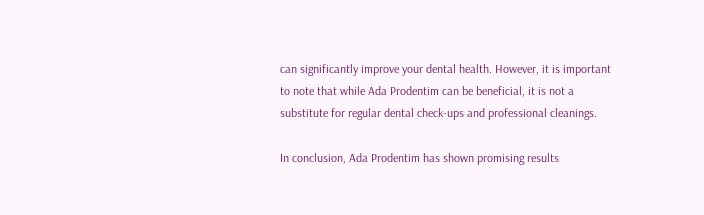can significantly improve your dental health. However, it is important to note that while Ada Prodentim can be beneficial, it is not a substitute for regular dental check-ups and professional cleanings.

In conclusion, Ada Prodentim has shown promising results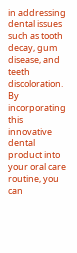in addressing dental issues such as tooth decay, gum disease, and teeth discoloration. By incorporating this innovative dental product into your oral care routine, you can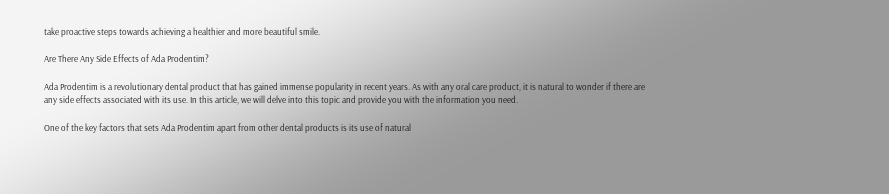take proactive steps towards achieving a healthier and more beautiful smile.

Are There Any Side Effects of Ada Prodentim?

Ada Prodentim is a revolutionary dental product that has gained immense popularity in recent years. As with any oral care product, it is natural to wonder if there are any side effects associated with its use. In this article, we will delve into this topic and provide you with the information you need.

One of the key factors that sets Ada Prodentim apart from other dental products is its use of natural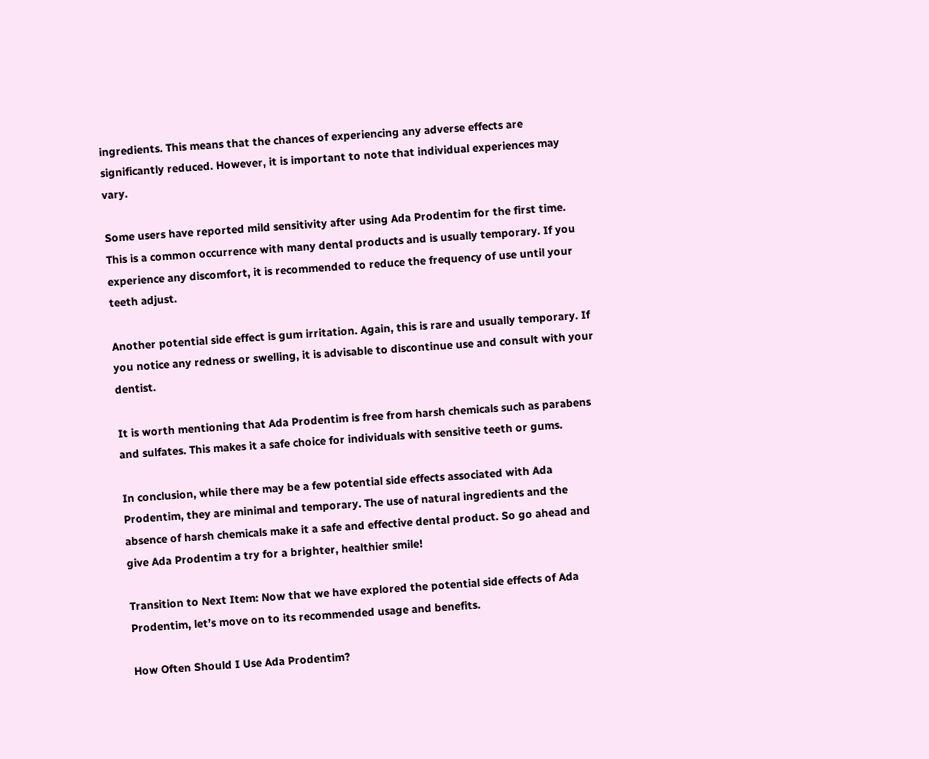ingredients. This means that the chances of experiencing any adverse effects are significantly reduced. However, it is important to note that individual experiences may vary.

Some users have reported mild sensitivity after using Ada Prodentim for the first time. This is a common occurrence with many dental products and is usually temporary. If you experience any discomfort, it is recommended to reduce the frequency of use until your teeth adjust.

Another potential side effect is gum irritation. Again, this is rare and usually temporary. If you notice any redness or swelling, it is advisable to discontinue use and consult with your dentist.

It is worth mentioning that Ada Prodentim is free from harsh chemicals such as parabens and sulfates. This makes it a safe choice for individuals with sensitive teeth or gums.

In conclusion, while there may be a few potential side effects associated with Ada Prodentim, they are minimal and temporary. The use of natural ingredients and the absence of harsh chemicals make it a safe and effective dental product. So go ahead and give Ada Prodentim a try for a brighter, healthier smile!

Transition to Next Item: Now that we have explored the potential side effects of Ada Prodentim, let’s move on to its recommended usage and benefits.

How Often Should I Use Ada Prodentim?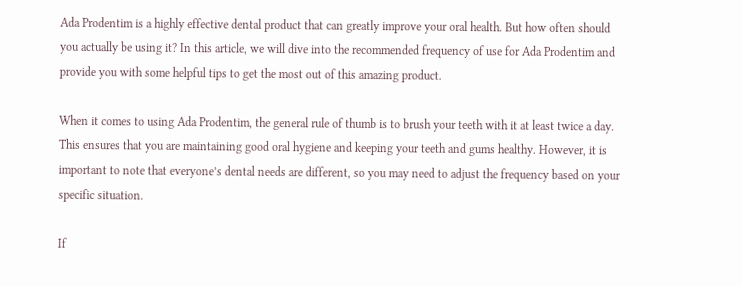Ada Prodentim is a highly effective dental product that can greatly improve your oral health. But how often should you actually be using it? In this article, we will dive into the recommended frequency of use for Ada Prodentim and provide you with some helpful tips to get the most out of this amazing product.

When it comes to using Ada Prodentim, the general rule of thumb is to brush your teeth with it at least twice a day. This ensures that you are maintaining good oral hygiene and keeping your teeth and gums healthy. However, it is important to note that everyone’s dental needs are different, so you may need to adjust the frequency based on your specific situation.

If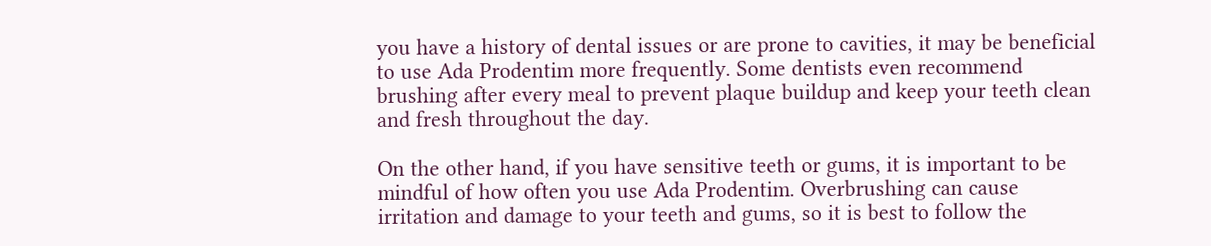you have a history of dental issues or are prone to cavities, it may be beneficial to use Ada Prodentim more frequently. Some dentists even recommend brushing after every meal to prevent plaque buildup and keep your teeth clean and fresh throughout the day.

On the other hand, if you have sensitive teeth or gums, it is important to be mindful of how often you use Ada Prodentim. Overbrushing can cause irritation and damage to your teeth and gums, so it is best to follow the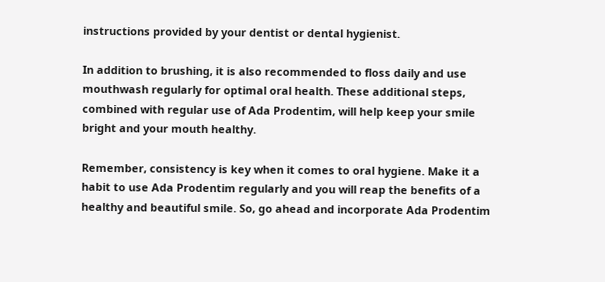instructions provided by your dentist or dental hygienist.

In addition to brushing, it is also recommended to floss daily and use mouthwash regularly for optimal oral health. These additional steps, combined with regular use of Ada Prodentim, will help keep your smile bright and your mouth healthy.

Remember, consistency is key when it comes to oral hygiene. Make it a habit to use Ada Prodentim regularly and you will reap the benefits of a healthy and beautiful smile. So, go ahead and incorporate Ada Prodentim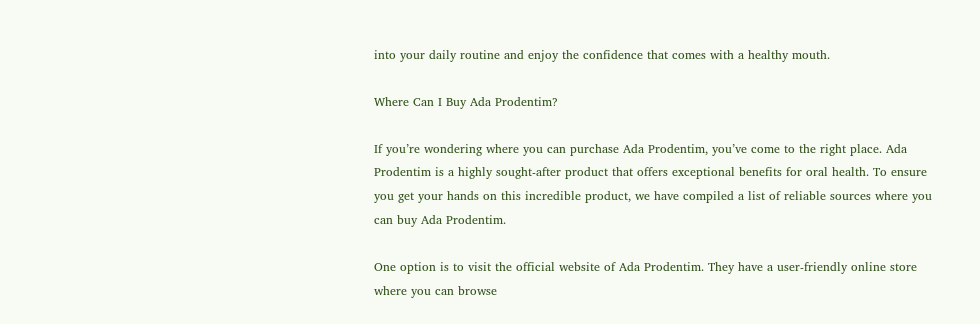into your daily routine and enjoy the confidence that comes with a healthy mouth.

Where Can I Buy Ada Prodentim?

If you’re wondering where you can purchase Ada Prodentim, you’ve come to the right place. Ada Prodentim is a highly sought-after product that offers exceptional benefits for oral health. To ensure you get your hands on this incredible product, we have compiled a list of reliable sources where you can buy Ada Prodentim.

One option is to visit the official website of Ada Prodentim. They have a user-friendly online store where you can browse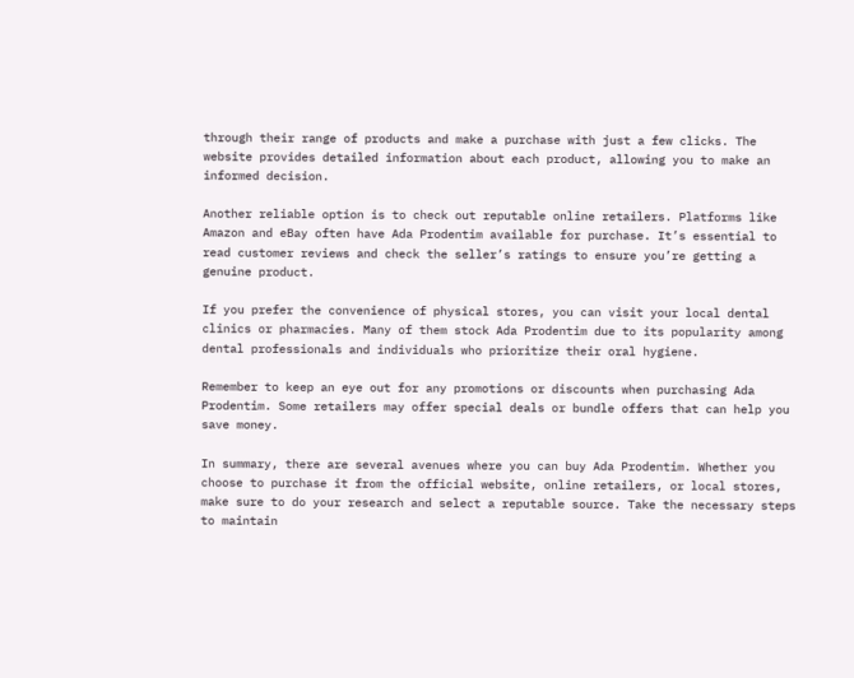through their range of products and make a purchase with just a few clicks. The website provides detailed information about each product, allowing you to make an informed decision.

Another reliable option is to check out reputable online retailers. Platforms like Amazon and eBay often have Ada Prodentim available for purchase. It’s essential to read customer reviews and check the seller’s ratings to ensure you’re getting a genuine product.

If you prefer the convenience of physical stores, you can visit your local dental clinics or pharmacies. Many of them stock Ada Prodentim due to its popularity among dental professionals and individuals who prioritize their oral hygiene.

Remember to keep an eye out for any promotions or discounts when purchasing Ada Prodentim. Some retailers may offer special deals or bundle offers that can help you save money.

In summary, there are several avenues where you can buy Ada Prodentim. Whether you choose to purchase it from the official website, online retailers, or local stores, make sure to do your research and select a reputable source. Take the necessary steps to maintain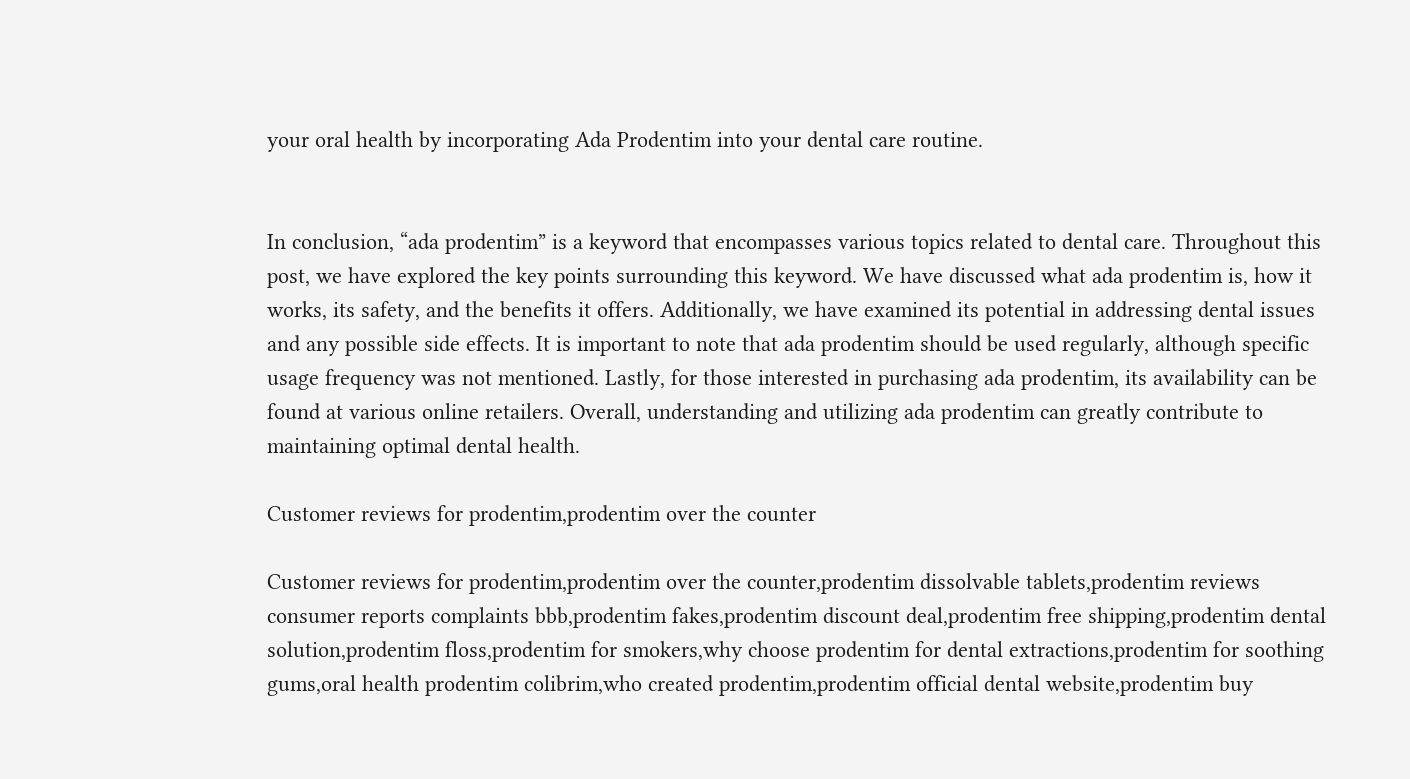your oral health by incorporating Ada Prodentim into your dental care routine.


In conclusion, “ada prodentim” is a keyword that encompasses various topics related to dental care. Throughout this post, we have explored the key points surrounding this keyword. We have discussed what ada prodentim is, how it works, its safety, and the benefits it offers. Additionally, we have examined its potential in addressing dental issues and any possible side effects. It is important to note that ada prodentim should be used regularly, although specific usage frequency was not mentioned. Lastly, for those interested in purchasing ada prodentim, its availability can be found at various online retailers. Overall, understanding and utilizing ada prodentim can greatly contribute to maintaining optimal dental health.

Customer reviews for prodentim,prodentim over the counter

Customer reviews for prodentim,prodentim over the counter,prodentim dissolvable tablets,prodentim reviews consumer reports complaints bbb,prodentim fakes,prodentim discount deal,prodentim free shipping,prodentim dental solution,prodentim floss,prodentim for smokers,why choose prodentim for dental extractions,prodentim for soothing gums,oral health prodentim colibrim,who created prodentim,prodentim official dental website,prodentim buy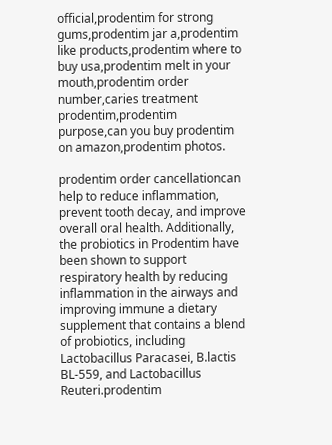official,prodentim for strong gums,prodentim jar a,prodentim like products,prodentim where to buy usa,prodentim melt in your mouth,prodentim order number,caries treatment prodentim,prodentim purpose,can you buy prodentim on amazon,prodentim photos.

prodentim order cancellationcan help to reduce inflammation, prevent tooth decay, and improve overall oral health. Additionally, the probiotics in Prodentim have been shown to support respiratory health by reducing inflammation in the airways and improving immune a dietary supplement that contains a blend of probiotics, including Lactobacillus Paracasei, B.lactis BL-559, and Lactobacillus Reuteri.prodentim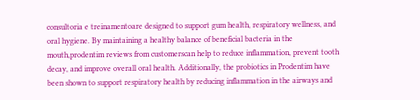consultoria e treinamentoare designed to support gum health, respiratory wellness, and oral hygiene. By maintaining a healthy balance of beneficial bacteria in the mouth,prodentim reviews from customerscan help to reduce inflammation, prevent tooth decay, and improve overall oral health. Additionally, the probiotics in Prodentim have been shown to support respiratory health by reducing inflammation in the airways and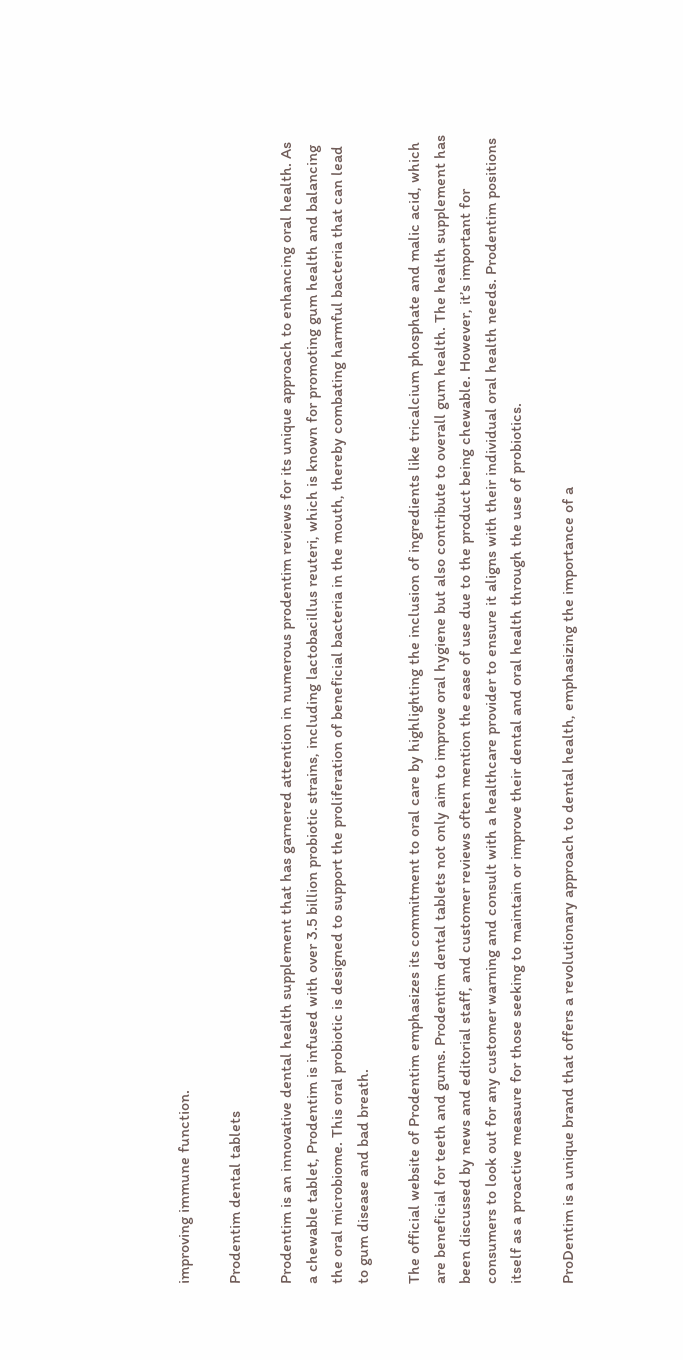improving immune function.

Prodentim dental tablets

Prodentim is an innovative dental health supplement that has garnered attention in numerous prodentim reviews for its unique approach to enhancing oral health. As a chewable tablet, Prodentim is infused with over 3.5 billion probiotic strains, including lactobacillus reuteri, which is known for promoting gum health and balancing the oral microbiome. This oral probiotic is designed to support the proliferation of beneficial bacteria in the mouth, thereby combating harmful bacteria that can lead to gum disease and bad breath.

The official website of Prodentim emphasizes its commitment to oral care by highlighting the inclusion of ingredients like tricalcium phosphate and malic acid, which are beneficial for teeth and gums. Prodentim dental tablets not only aim to improve oral hygiene but also contribute to overall gum health. The health supplement has been discussed by news and editorial staff, and customer reviews often mention the ease of use due to the product being chewable. However, it’s important for consumers to look out for any customer warning and consult with a healthcare provider to ensure it aligns with their individual oral health needs. Prodentim positions itself as a proactive measure for those seeking to maintain or improve their dental and oral health through the use of probiotics.

ProDentim is a unique brand that offers a revolutionary approach to dental health, emphasizing the importance of a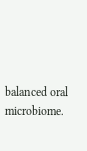balanced oral microbiome.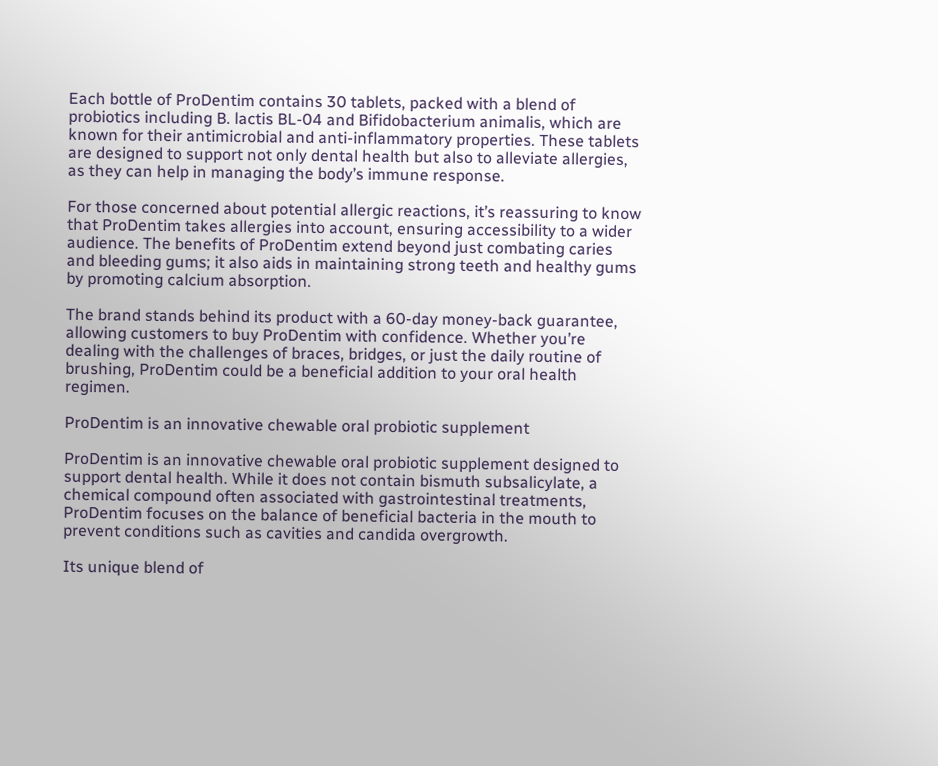Each bottle of ProDentim contains 30 tablets, packed with a blend of probiotics including B. lactis BL-04 and Bifidobacterium animalis, which are known for their antimicrobial and anti-inflammatory properties. These tablets are designed to support not only dental health but also to alleviate allergies, as they can help in managing the body’s immune response.

For those concerned about potential allergic reactions, it’s reassuring to know that ProDentim takes allergies into account, ensuring accessibility to a wider audience. The benefits of ProDentim extend beyond just combating caries and bleeding gums; it also aids in maintaining strong teeth and healthy gums by promoting calcium absorption.

The brand stands behind its product with a 60-day money-back guarantee, allowing customers to buy ProDentim with confidence. Whether you’re dealing with the challenges of braces, bridges, or just the daily routine of brushing, ProDentim could be a beneficial addition to your oral health regimen.

ProDentim is an innovative chewable oral probiotic supplement

ProDentim is an innovative chewable oral probiotic supplement designed to support dental health. While it does not contain bismuth subsalicylate, a chemical compound often associated with gastrointestinal treatments, ProDentim focuses on the balance of beneficial bacteria in the mouth to prevent conditions such as cavities and candida overgrowth.

Its unique blend of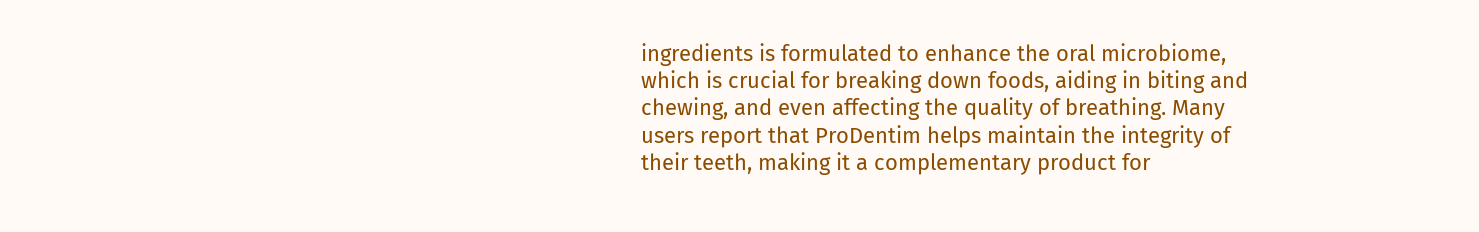ingredients is formulated to enhance the oral microbiome, which is crucial for breaking down foods, aiding in biting and chewing, and even affecting the quality of breathing. Many users report that ProDentim helps maintain the integrity of their teeth, making it a complementary product for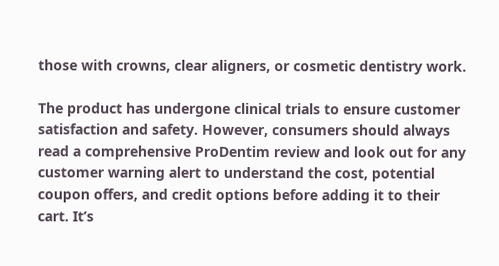those with crowns, clear aligners, or cosmetic dentistry work.

The product has undergone clinical trials to ensure customer satisfaction and safety. However, consumers should always read a comprehensive ProDentim review and look out for any customer warning alert to understand the cost, potential coupon offers, and credit options before adding it to their cart. It’s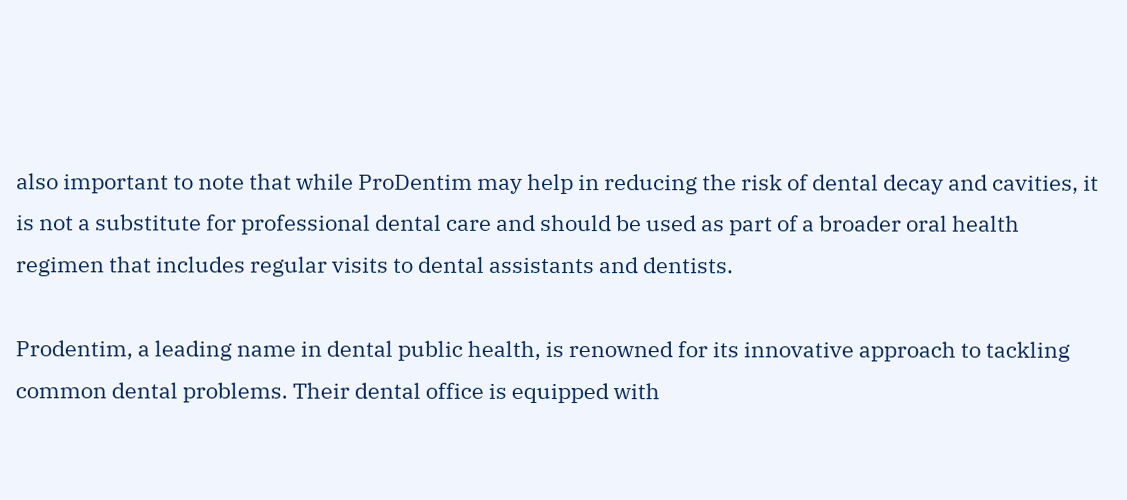also important to note that while ProDentim may help in reducing the risk of dental decay and cavities, it is not a substitute for professional dental care and should be used as part of a broader oral health regimen that includes regular visits to dental assistants and dentists.

Prodentim, a leading name in dental public health, is renowned for its innovative approach to tackling common dental problems. Their dental office is equipped with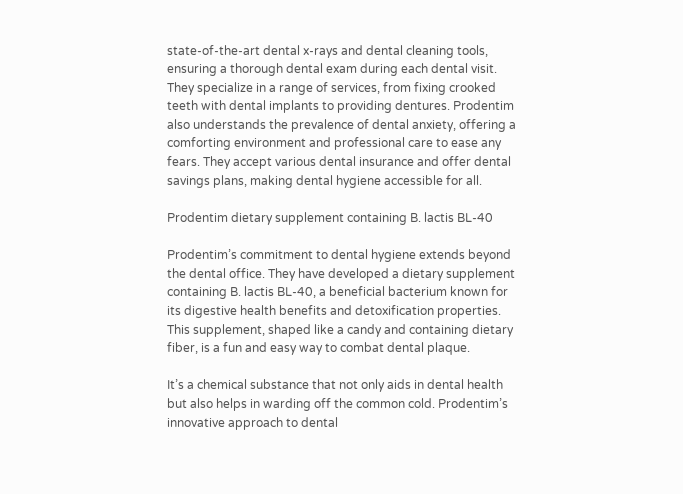state-of-the-art dental x-rays and dental cleaning tools, ensuring a thorough dental exam during each dental visit. They specialize in a range of services, from fixing crooked teeth with dental implants to providing dentures. Prodentim also understands the prevalence of dental anxiety, offering a comforting environment and professional care to ease any fears. They accept various dental insurance and offer dental savings plans, making dental hygiene accessible for all.

Prodentim dietary supplement containing B. lactis BL-40

Prodentim’s commitment to dental hygiene extends beyond the dental office. They have developed a dietary supplement containing B. lactis BL-40, a beneficial bacterium known for its digestive health benefits and detoxification properties. This supplement, shaped like a candy and containing dietary fiber, is a fun and easy way to combat dental plaque.

It’s a chemical substance that not only aids in dental health but also helps in warding off the common cold. Prodentim’s innovative approach to dental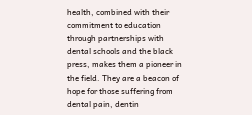health, combined with their commitment to education through partnerships with dental schools and the black press, makes them a pioneer in the field. They are a beacon of hope for those suffering from dental pain, dentin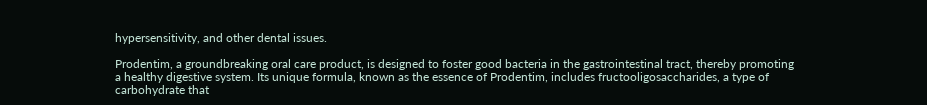hypersensitivity, and other dental issues.

Prodentim, a groundbreaking oral care product, is designed to foster good bacteria in the gastrointestinal tract, thereby promoting a healthy digestive system. Its unique formula, known as the essence of Prodentim, includes fructooligosaccharides, a type of carbohydrate that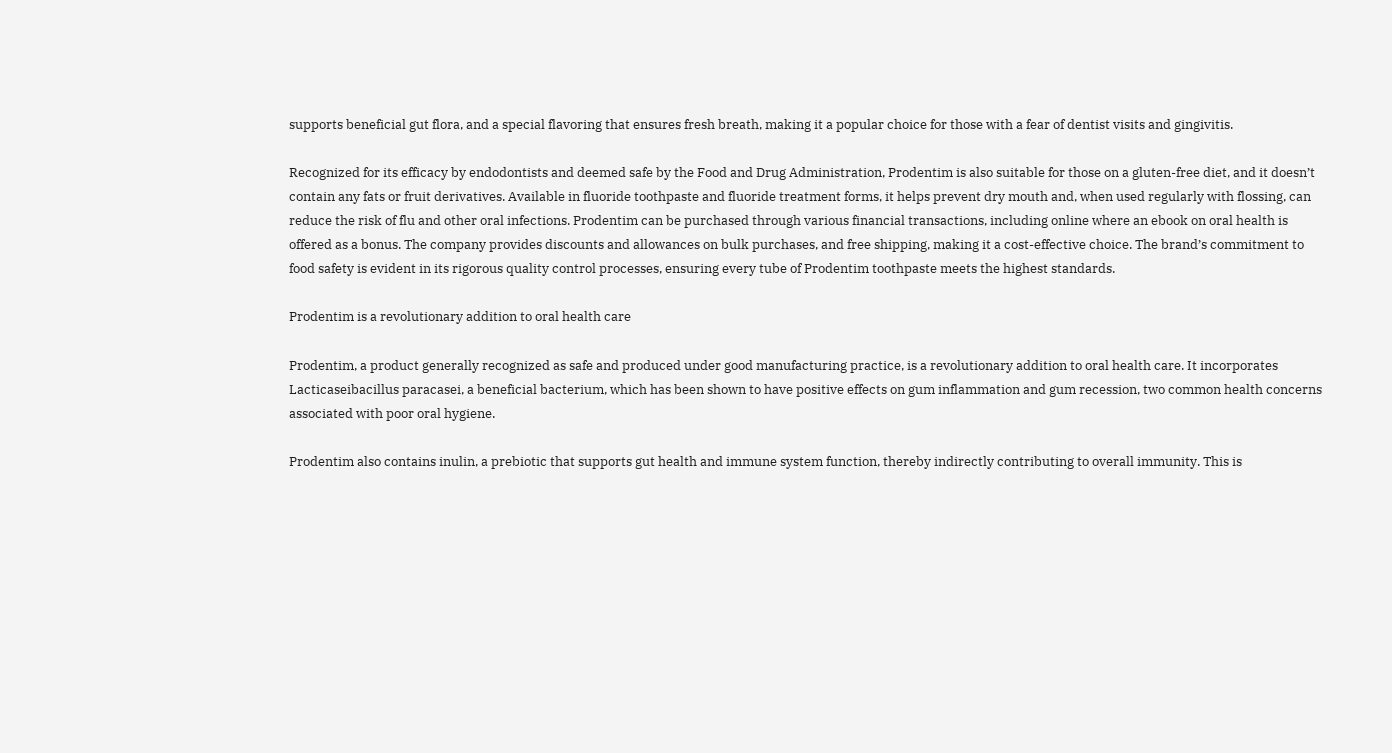supports beneficial gut flora, and a special flavoring that ensures fresh breath, making it a popular choice for those with a fear of dentist visits and gingivitis.

Recognized for its efficacy by endodontists and deemed safe by the Food and Drug Administration, Prodentim is also suitable for those on a gluten-free diet, and it doesn’t contain any fats or fruit derivatives. Available in fluoride toothpaste and fluoride treatment forms, it helps prevent dry mouth and, when used regularly with flossing, can reduce the risk of flu and other oral infections. Prodentim can be purchased through various financial transactions, including online where an ebook on oral health is offered as a bonus. The company provides discounts and allowances on bulk purchases, and free shipping, making it a cost-effective choice. The brand’s commitment to food safety is evident in its rigorous quality control processes, ensuring every tube of Prodentim toothpaste meets the highest standards.

Prodentim is a revolutionary addition to oral health care

Prodentim, a product generally recognized as safe and produced under good manufacturing practice, is a revolutionary addition to oral health care. It incorporates Lacticaseibacillus paracasei, a beneficial bacterium, which has been shown to have positive effects on gum inflammation and gum recession, two common health concerns associated with poor oral hygiene.

Prodentim also contains inulin, a prebiotic that supports gut health and immune system function, thereby indirectly contributing to overall immunity. This is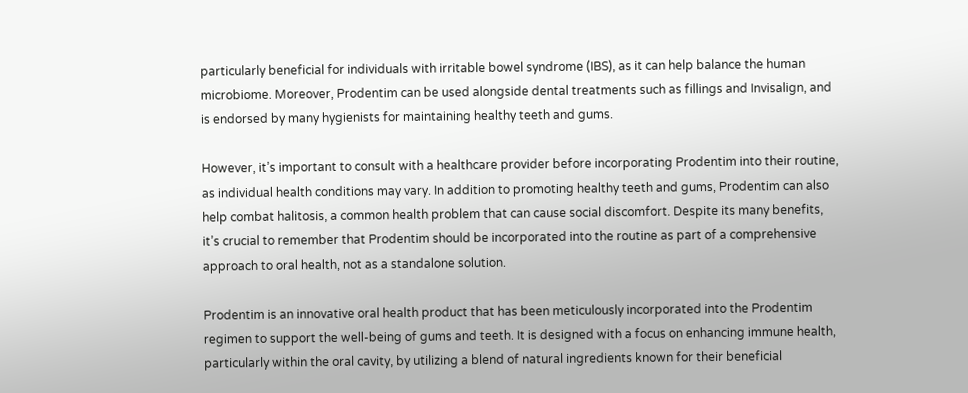particularly beneficial for individuals with irritable bowel syndrome (IBS), as it can help balance the human microbiome. Moreover, Prodentim can be used alongside dental treatments such as fillings and Invisalign, and is endorsed by many hygienists for maintaining healthy teeth and gums.

However, it’s important to consult with a healthcare provider before incorporating Prodentim into their routine, as individual health conditions may vary. In addition to promoting healthy teeth and gums, Prodentim can also help combat halitosis, a common health problem that can cause social discomfort. Despite its many benefits, it’s crucial to remember that Prodentim should be incorporated into the routine as part of a comprehensive approach to oral health, not as a standalone solution.

Prodentim is an innovative oral health product that has been meticulously incorporated into the Prodentim regimen to support the well-being of gums and teeth. It is designed with a focus on enhancing immune health, particularly within the oral cavity, by utilizing a blend of natural ingredients known for their beneficial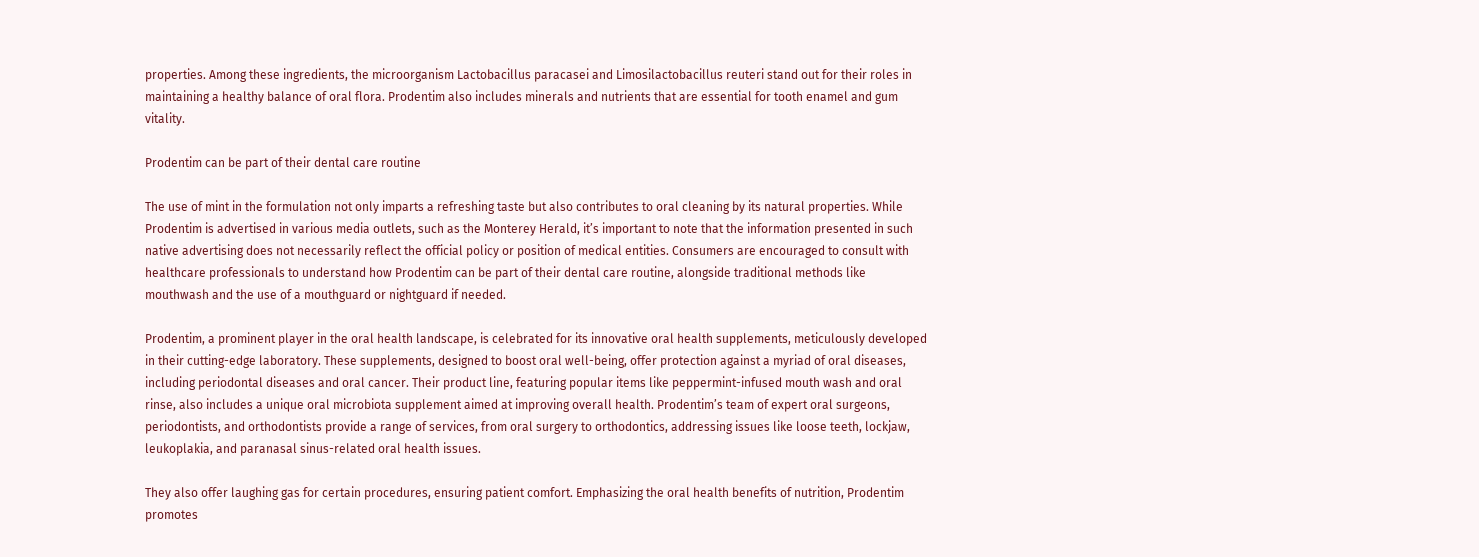properties. Among these ingredients, the microorganism Lactobacillus paracasei and Limosilactobacillus reuteri stand out for their roles in maintaining a healthy balance of oral flora. Prodentim also includes minerals and nutrients that are essential for tooth enamel and gum vitality.

Prodentim can be part of their dental care routine

The use of mint in the formulation not only imparts a refreshing taste but also contributes to oral cleaning by its natural properties. While Prodentim is advertised in various media outlets, such as the Monterey Herald, it’s important to note that the information presented in such native advertising does not necessarily reflect the official policy or position of medical entities. Consumers are encouraged to consult with healthcare professionals to understand how Prodentim can be part of their dental care routine, alongside traditional methods like mouthwash and the use of a mouthguard or nightguard if needed.

Prodentim, a prominent player in the oral health landscape, is celebrated for its innovative oral health supplements, meticulously developed in their cutting-edge laboratory. These supplements, designed to boost oral well-being, offer protection against a myriad of oral diseases, including periodontal diseases and oral cancer. Their product line, featuring popular items like peppermint-infused mouth wash and oral rinse, also includes a unique oral microbiota supplement aimed at improving overall health. Prodentim’s team of expert oral surgeons, periodontists, and orthodontists provide a range of services, from oral surgery to orthodontics, addressing issues like loose teeth, lockjaw, leukoplakia, and paranasal sinus-related oral health issues.

They also offer laughing gas for certain procedures, ensuring patient comfort. Emphasizing the oral health benefits of nutrition, Prodentim promotes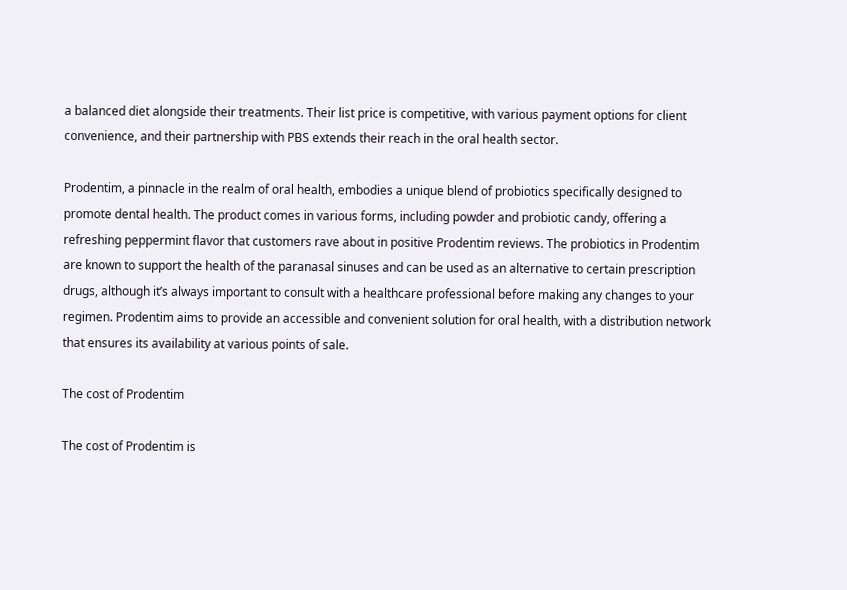a balanced diet alongside their treatments. Their list price is competitive, with various payment options for client convenience, and their partnership with PBS extends their reach in the oral health sector.

Prodentim, a pinnacle in the realm of oral health, embodies a unique blend of probiotics specifically designed to promote dental health. The product comes in various forms, including powder and probiotic candy, offering a refreshing peppermint flavor that customers rave about in positive Prodentim reviews. The probiotics in Prodentim are known to support the health of the paranasal sinuses and can be used as an alternative to certain prescription drugs, although it’s always important to consult with a healthcare professional before making any changes to your regimen. Prodentim aims to provide an accessible and convenient solution for oral health, with a distribution network that ensures its availability at various points of sale.

The cost of Prodentim

The cost of Prodentim is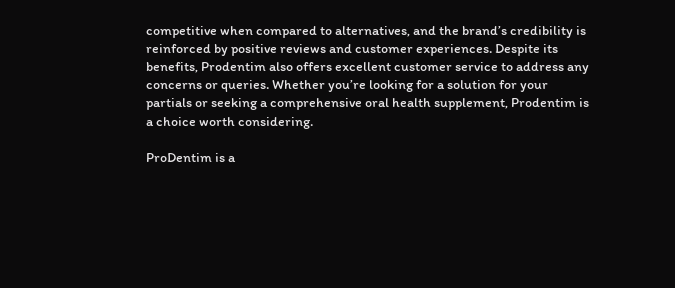competitive when compared to alternatives, and the brand’s credibility is reinforced by positive reviews and customer experiences. Despite its benefits, Prodentim also offers excellent customer service to address any concerns or queries. Whether you’re looking for a solution for your partials or seeking a comprehensive oral health supplement, Prodentim is a choice worth considering.

ProDentim is a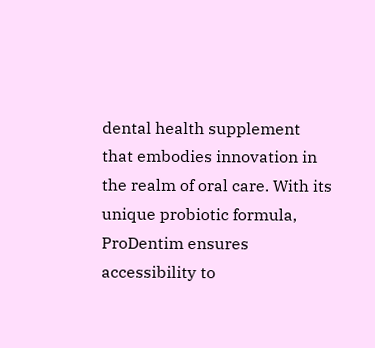dental health supplement that embodies innovation in the realm of oral care. With its unique probiotic formula, ProDentim ensures accessibility to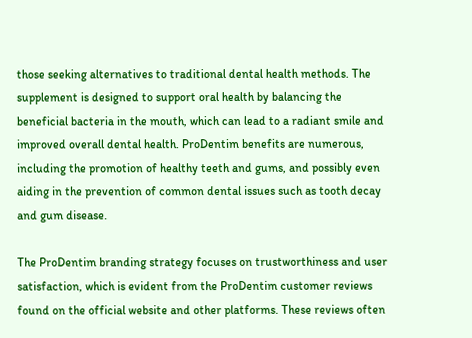those seeking alternatives to traditional dental health methods. The supplement is designed to support oral health by balancing the beneficial bacteria in the mouth, which can lead to a radiant smile and improved overall dental health. ProDentim benefits are numerous, including the promotion of healthy teeth and gums, and possibly even aiding in the prevention of common dental issues such as tooth decay and gum disease.

The ProDentim branding strategy focuses on trustworthiness and user satisfaction, which is evident from the ProDentim customer reviews found on the official website and other platforms. These reviews often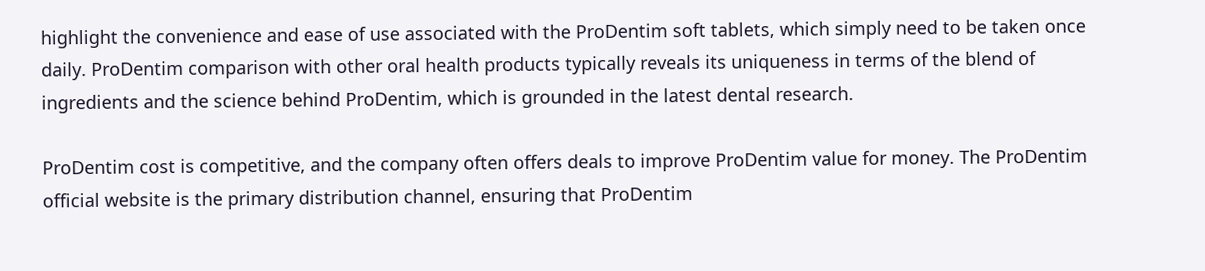highlight the convenience and ease of use associated with the ProDentim soft tablets, which simply need to be taken once daily. ProDentim comparison with other oral health products typically reveals its uniqueness in terms of the blend of ingredients and the science behind ProDentim, which is grounded in the latest dental research.

ProDentim cost is competitive, and the company often offers deals to improve ProDentim value for money. The ProDentim official website is the primary distribution channel, ensuring that ProDentim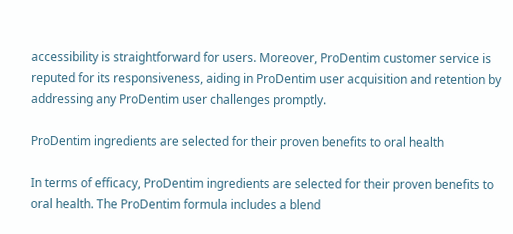accessibility is straightforward for users. Moreover, ProDentim customer service is reputed for its responsiveness, aiding in ProDentim user acquisition and retention by addressing any ProDentim user challenges promptly.

ProDentim ingredients are selected for their proven benefits to oral health

In terms of efficacy, ProDentim ingredients are selected for their proven benefits to oral health. The ProDentim formula includes a blend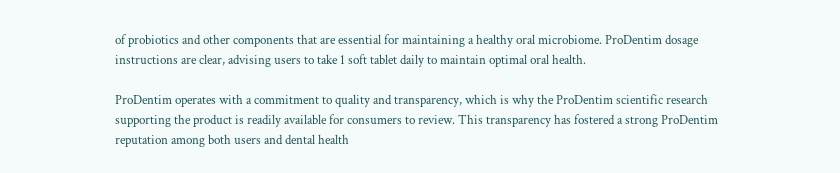of probiotics and other components that are essential for maintaining a healthy oral microbiome. ProDentim dosage instructions are clear, advising users to take 1 soft tablet daily to maintain optimal oral health.

ProDentim operates with a commitment to quality and transparency, which is why the ProDentim scientific research supporting the product is readily available for consumers to review. This transparency has fostered a strong ProDentim reputation among both users and dental health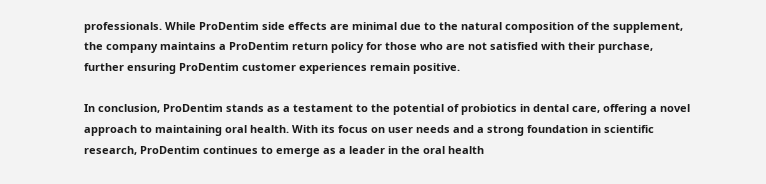professionals. While ProDentim side effects are minimal due to the natural composition of the supplement, the company maintains a ProDentim return policy for those who are not satisfied with their purchase, further ensuring ProDentim customer experiences remain positive.

In conclusion, ProDentim stands as a testament to the potential of probiotics in dental care, offering a novel approach to maintaining oral health. With its focus on user needs and a strong foundation in scientific research, ProDentim continues to emerge as a leader in the oral health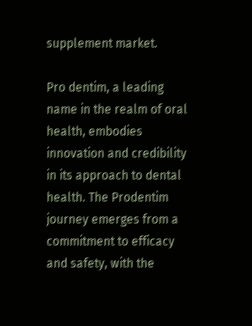supplement market.

Pro dentim, a leading name in the realm of oral health, embodies innovation and credibility in its approach to dental health. The Prodentim journey emerges from a commitment to efficacy and safety, with the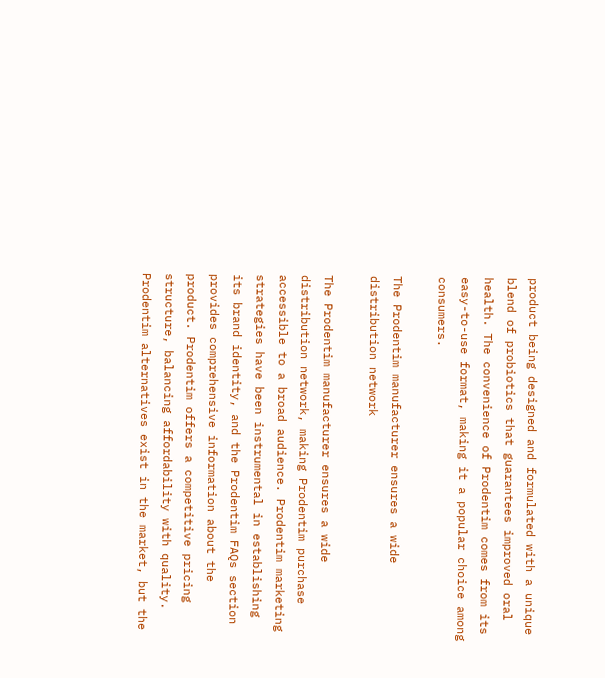product being designed and formulated with a unique blend of probiotics that guarantees improved oral health. The convenience of Prodentim comes from its easy-to-use format, making it a popular choice among consumers.

The Prodentim manufacturer ensures a wide distribution network

The Prodentim manufacturer ensures a wide distribution network, making Prodentim purchase accessible to a broad audience. Prodentim marketing strategies have been instrumental in establishing its brand identity, and the Prodentim FAQs section provides comprehensive information about the product. Prodentim offers a competitive pricing structure, balancing affordability with quality. Prodentim alternatives exist in the market, but the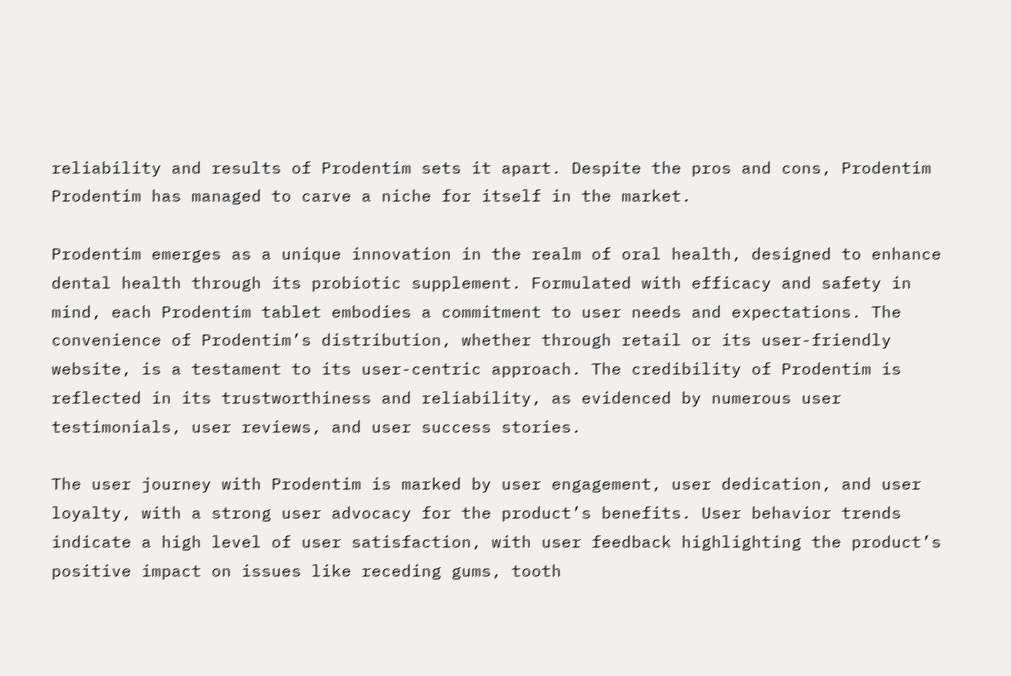reliability and results of Prodentim sets it apart. Despite the pros and cons, Prodentim Prodentim has managed to carve a niche for itself in the market.

Prodentim emerges as a unique innovation in the realm of oral health, designed to enhance dental health through its probiotic supplement. Formulated with efficacy and safety in mind, each Prodentim tablet embodies a commitment to user needs and expectations. The convenience of Prodentim’s distribution, whether through retail or its user-friendly website, is a testament to its user-centric approach. The credibility of Prodentim is reflected in its trustworthiness and reliability, as evidenced by numerous user testimonials, user reviews, and user success stories.

The user journey with Prodentim is marked by user engagement, user dedication, and user loyalty, with a strong user advocacy for the product’s benefits. User behavior trends indicate a high level of user satisfaction, with user feedback highlighting the product’s positive impact on issues like receding gums, tooth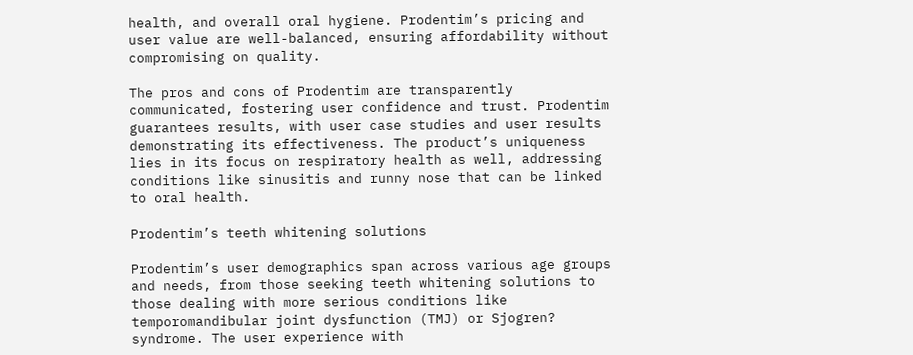health, and overall oral hygiene. Prodentim’s pricing and user value are well-balanced, ensuring affordability without compromising on quality.

The pros and cons of Prodentim are transparently communicated, fostering user confidence and trust. Prodentim guarantees results, with user case studies and user results demonstrating its effectiveness. The product’s uniqueness lies in its focus on respiratory health as well, addressing conditions like sinusitis and runny nose that can be linked to oral health.

Prodentim’s teeth whitening solutions

Prodentim’s user demographics span across various age groups and needs, from those seeking teeth whitening solutions to those dealing with more serious conditions like temporomandibular joint dysfunction (TMJ) or Sjogren? syndrome. The user experience with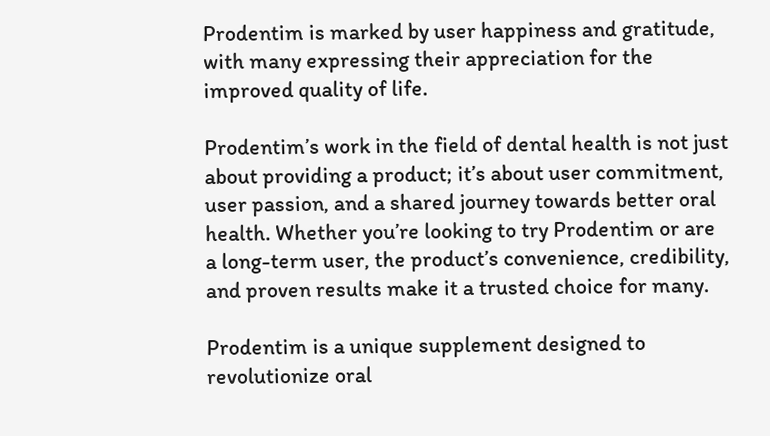Prodentim is marked by user happiness and gratitude, with many expressing their appreciation for the improved quality of life.

Prodentim’s work in the field of dental health is not just about providing a product; it’s about user commitment, user passion, and a shared journey towards better oral health. Whether you’re looking to try Prodentim or are a long-term user, the product’s convenience, credibility, and proven results make it a trusted choice for many.

Prodentim is a unique supplement designed to revolutionize oral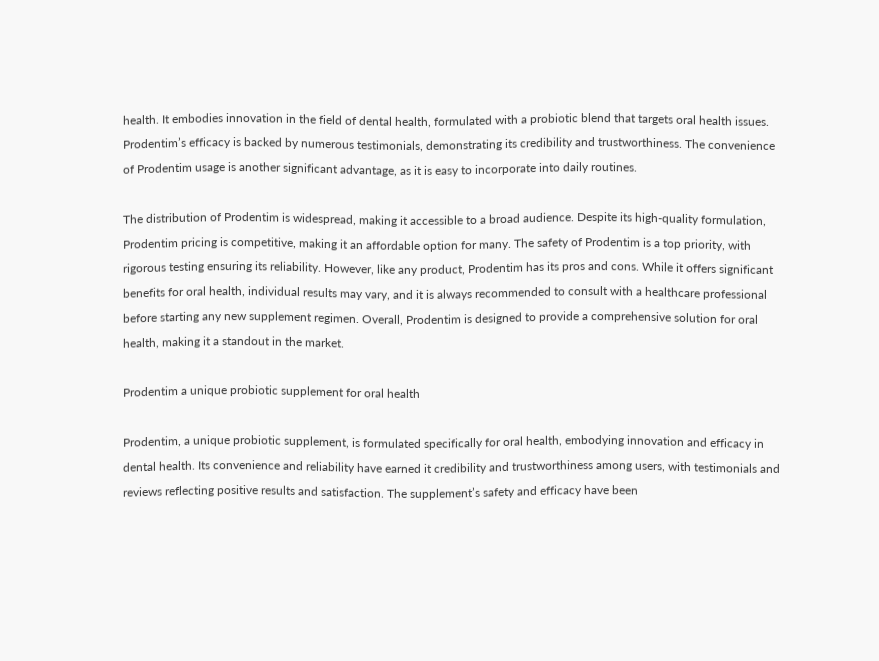health. It embodies innovation in the field of dental health, formulated with a probiotic blend that targets oral health issues. Prodentim’s efficacy is backed by numerous testimonials, demonstrating its credibility and trustworthiness. The convenience of Prodentim usage is another significant advantage, as it is easy to incorporate into daily routines.

The distribution of Prodentim is widespread, making it accessible to a broad audience. Despite its high-quality formulation, Prodentim pricing is competitive, making it an affordable option for many. The safety of Prodentim is a top priority, with rigorous testing ensuring its reliability. However, like any product, Prodentim has its pros and cons. While it offers significant benefits for oral health, individual results may vary, and it is always recommended to consult with a healthcare professional before starting any new supplement regimen. Overall, Prodentim is designed to provide a comprehensive solution for oral health, making it a standout in the market.

Prodentim a unique probiotic supplement for oral health

Prodentim, a unique probiotic supplement, is formulated specifically for oral health, embodying innovation and efficacy in dental health. Its convenience and reliability have earned it credibility and trustworthiness among users, with testimonials and reviews reflecting positive results and satisfaction. The supplement’s safety and efficacy have been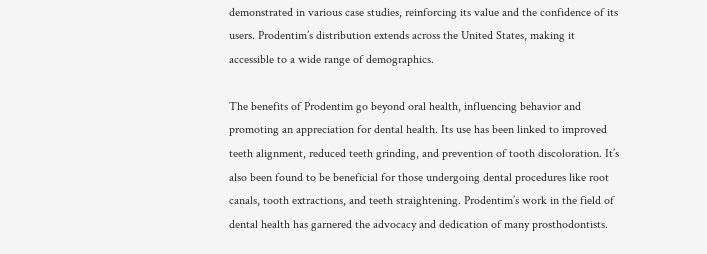demonstrated in various case studies, reinforcing its value and the confidence of its users. Prodentim’s distribution extends across the United States, making it accessible to a wide range of demographics.

The benefits of Prodentim go beyond oral health, influencing behavior and promoting an appreciation for dental health. Its use has been linked to improved teeth alignment, reduced teeth grinding, and prevention of tooth discoloration. It’s also been found to be beneficial for those undergoing dental procedures like root canals, tooth extractions, and teeth straightening. Prodentim’s work in the field of dental health has garnered the advocacy and dedication of many prosthodontists.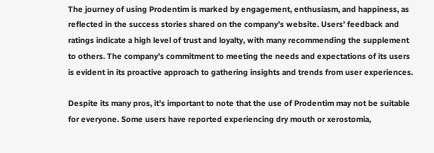The journey of using Prodentim is marked by engagement, enthusiasm, and happiness, as reflected in the success stories shared on the company’s website. Users’ feedback and ratings indicate a high level of trust and loyalty, with many recommending the supplement to others. The company’s commitment to meeting the needs and expectations of its users is evident in its proactive approach to gathering insights and trends from user experiences.

Despite its many pros, it’s important to note that the use of Prodentim may not be suitable for everyone. Some users have reported experiencing dry mouth or xerostomia,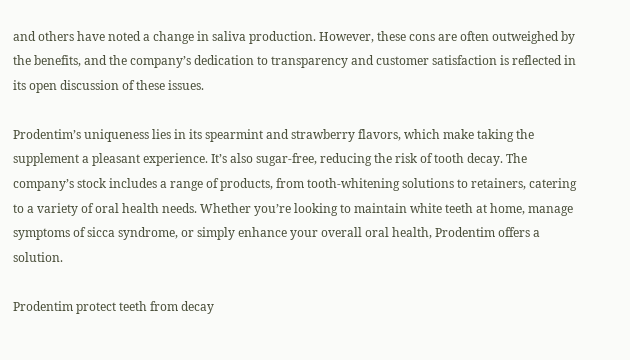and others have noted a change in saliva production. However, these cons are often outweighed by the benefits, and the company’s dedication to transparency and customer satisfaction is reflected in its open discussion of these issues.

Prodentim’s uniqueness lies in its spearmint and strawberry flavors, which make taking the supplement a pleasant experience. It’s also sugar-free, reducing the risk of tooth decay. The company’s stock includes a range of products, from tooth-whitening solutions to retainers, catering to a variety of oral health needs. Whether you’re looking to maintain white teeth at home, manage symptoms of sicca syndrome, or simply enhance your overall oral health, Prodentim offers a solution.

Prodentim protect teeth from decay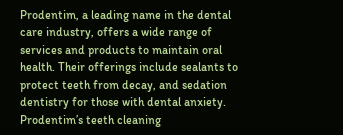Prodentim, a leading name in the dental care industry, offers a wide range of services and products to maintain oral health. Their offerings include sealants to protect teeth from decay, and sedation dentistry for those with dental anxiety. Prodentim’s teeth cleaning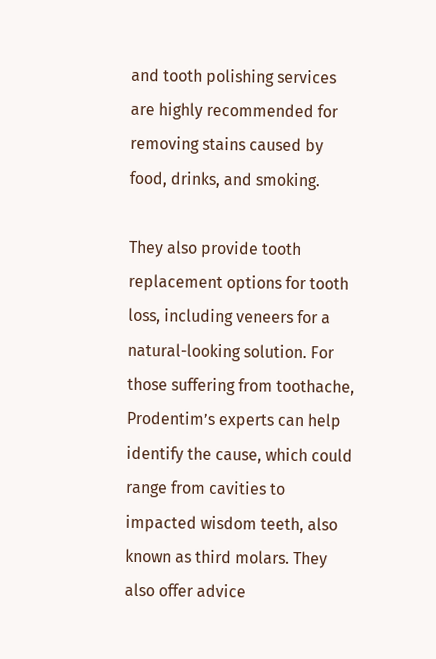and tooth polishing services are highly recommended for removing stains caused by food, drinks, and smoking.

They also provide tooth replacement options for tooth loss, including veneers for a natural-looking solution. For those suffering from toothache, Prodentim’s experts can help identify the cause, which could range from cavities to impacted wisdom teeth, also known as third molars. They also offer advice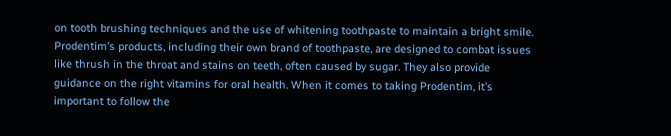on tooth brushing techniques and the use of whitening toothpaste to maintain a bright smile. Prodentim’s products, including their own brand of toothpaste, are designed to combat issues like thrush in the throat and stains on teeth, often caused by sugar. They also provide guidance on the right vitamins for oral health. When it comes to taking Prodentim, it’s important to follow the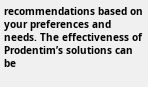recommendations based on your preferences and needs. The effectiveness of Prodentim’s solutions can be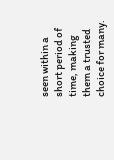seen within a short period of time, making them a trusted choice for many.